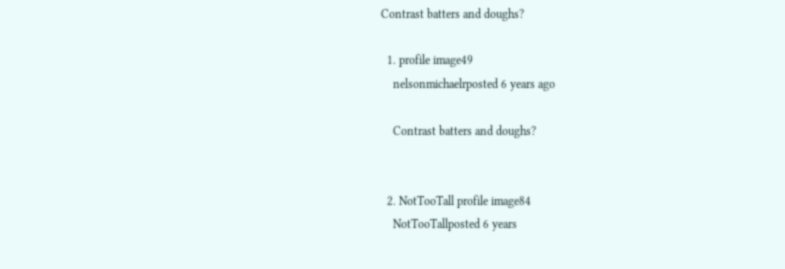Contrast batters and doughs?

  1. profile image49
    nelsonmichaelrposted 6 years ago

    Contrast batters and doughs?


  2. NotTooTall profile image84
    NotTooTallposted 6 years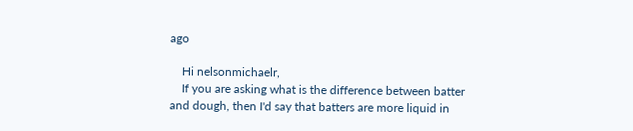ago

    Hi nelsonmichaelr,
    If you are asking what is the difference between batter and dough, then I'd say that batters are more liquid in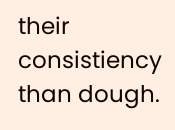their consistiency than dough.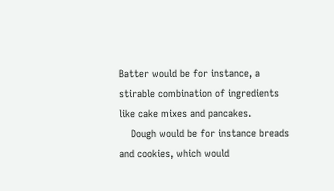Batter would be for instance, a stirable combination of ingredients like cake mixes and pancakes.
    Dough would be for instance breads and cookies, which would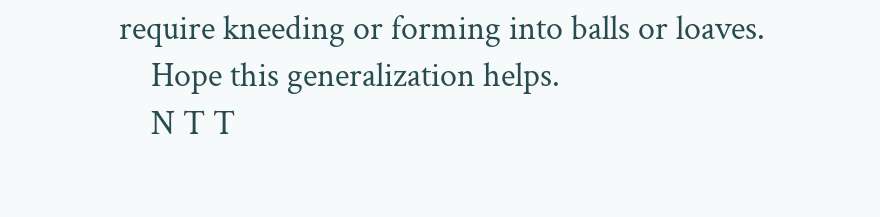require kneeding or forming into balls or loaves.
    Hope this generalization helps.
    N T T